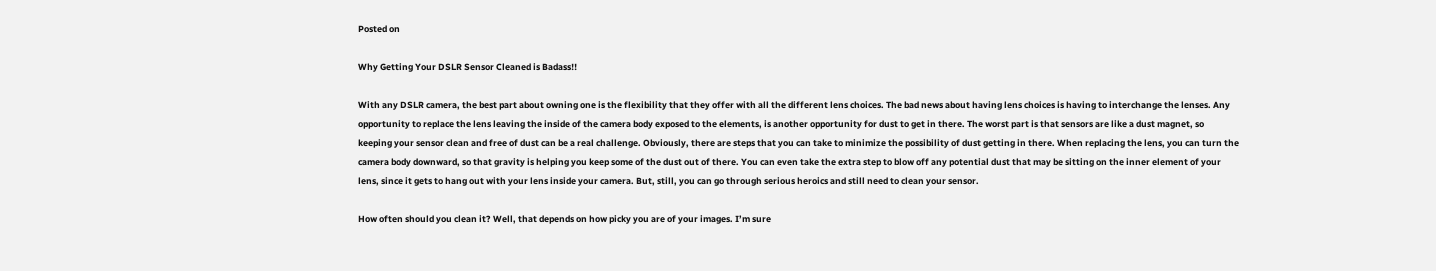Posted on

Why Getting Your DSLR Sensor Cleaned is Badass!!

With any DSLR camera, the best part about owning one is the flexibility that they offer with all the different lens choices. The bad news about having lens choices is having to interchange the lenses. Any opportunity to replace the lens leaving the inside of the camera body exposed to the elements, is another opportunity for dust to get in there. The worst part is that sensors are like a dust magnet, so keeping your sensor clean and free of dust can be a real challenge. Obviously, there are steps that you can take to minimize the possibility of dust getting in there. When replacing the lens, you can turn the camera body downward, so that gravity is helping you keep some of the dust out of there. You can even take the extra step to blow off any potential dust that may be sitting on the inner element of your lens, since it gets to hang out with your lens inside your camera. But, still, you can go through serious heroics and still need to clean your sensor.

How often should you clean it? Well, that depends on how picky you are of your images. I’m sure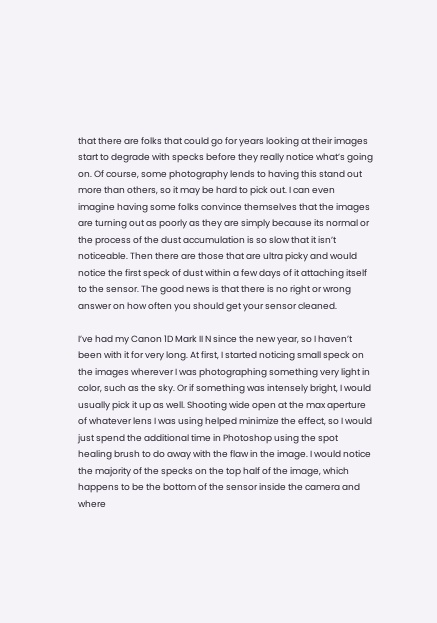that there are folks that could go for years looking at their images start to degrade with specks before they really notice what’s going on. Of course, some photography lends to having this stand out more than others, so it may be hard to pick out. I can even imagine having some folks convince themselves that the images are turning out as poorly as they are simply because its normal or the process of the dust accumulation is so slow that it isn’t noticeable. Then there are those that are ultra picky and would notice the first speck of dust within a few days of it attaching itself to the sensor. The good news is that there is no right or wrong answer on how often you should get your sensor cleaned.

I’ve had my Canon 1D Mark II N since the new year, so I haven’t been with it for very long. At first, I started noticing small speck on the images wherever I was photographing something very light in color, such as the sky. Or if something was intensely bright, I would usually pick it up as well. Shooting wide open at the max aperture of whatever lens I was using helped minimize the effect, so I would just spend the additional time in Photoshop using the spot healing brush to do away with the flaw in the image. I would notice the majority of the specks on the top half of the image, which happens to be the bottom of the sensor inside the camera and where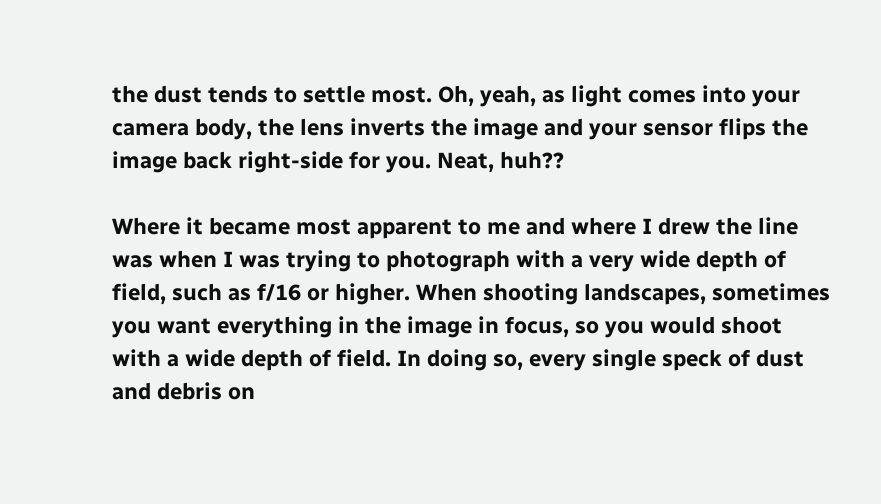the dust tends to settle most. Oh, yeah, as light comes into your camera body, the lens inverts the image and your sensor flips the image back right-side for you. Neat, huh??

Where it became most apparent to me and where I drew the line was when I was trying to photograph with a very wide depth of field, such as f/16 or higher. When shooting landscapes, sometimes you want everything in the image in focus, so you would shoot with a wide depth of field. In doing so, every single speck of dust and debris on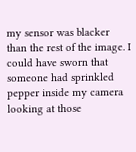my sensor was blacker than the rest of the image. I could have sworn that someone had sprinkled pepper inside my camera looking at those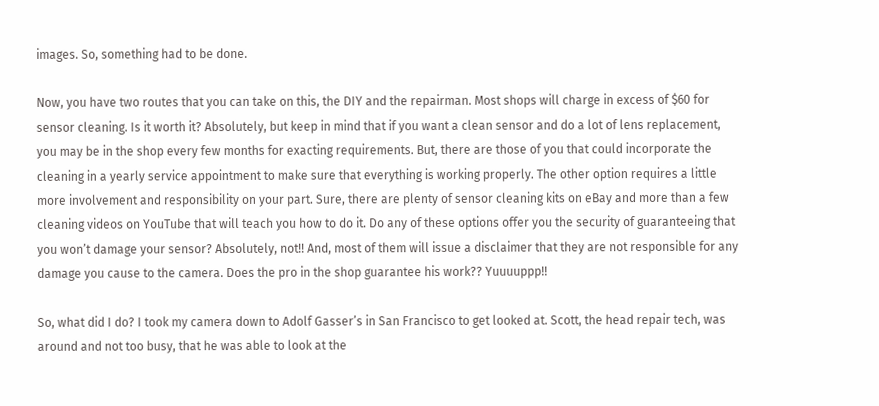images. So, something had to be done.

Now, you have two routes that you can take on this, the DIY and the repairman. Most shops will charge in excess of $60 for sensor cleaning. Is it worth it? Absolutely, but keep in mind that if you want a clean sensor and do a lot of lens replacement, you may be in the shop every few months for exacting requirements. But, there are those of you that could incorporate the cleaning in a yearly service appointment to make sure that everything is working properly. The other option requires a little more involvement and responsibility on your part. Sure, there are plenty of sensor cleaning kits on eBay and more than a few cleaning videos on YouTube that will teach you how to do it. Do any of these options offer you the security of guaranteeing that you won’t damage your sensor? Absolutely, not!! And, most of them will issue a disclaimer that they are not responsible for any damage you cause to the camera. Does the pro in the shop guarantee his work?? Yuuuuppp!!

So, what did I do? I took my camera down to Adolf Gasser’s in San Francisco to get looked at. Scott, the head repair tech, was around and not too busy, that he was able to look at the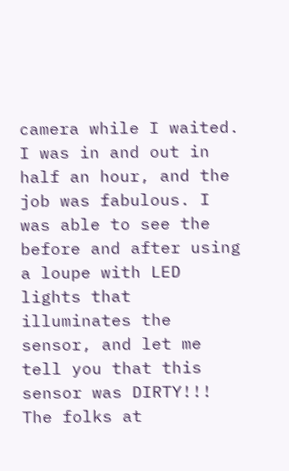camera while I waited. I was in and out in half an hour, and the job was fabulous. I was able to see the before and after using a loupe with LED lights that illuminates the sensor, and let me tell you that this sensor was DIRTY!!! The folks at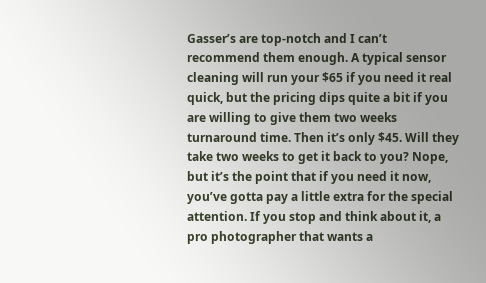Gasser’s are top-notch and I can’t recommend them enough. A typical sensor cleaning will run your $65 if you need it real quick, but the pricing dips quite a bit if you are willing to give them two weeks turnaround time. Then it’s only $45. Will they take two weeks to get it back to you? Nope, but it’s the point that if you need it now, you’ve gotta pay a little extra for the special attention. If you stop and think about it, a pro photographer that wants a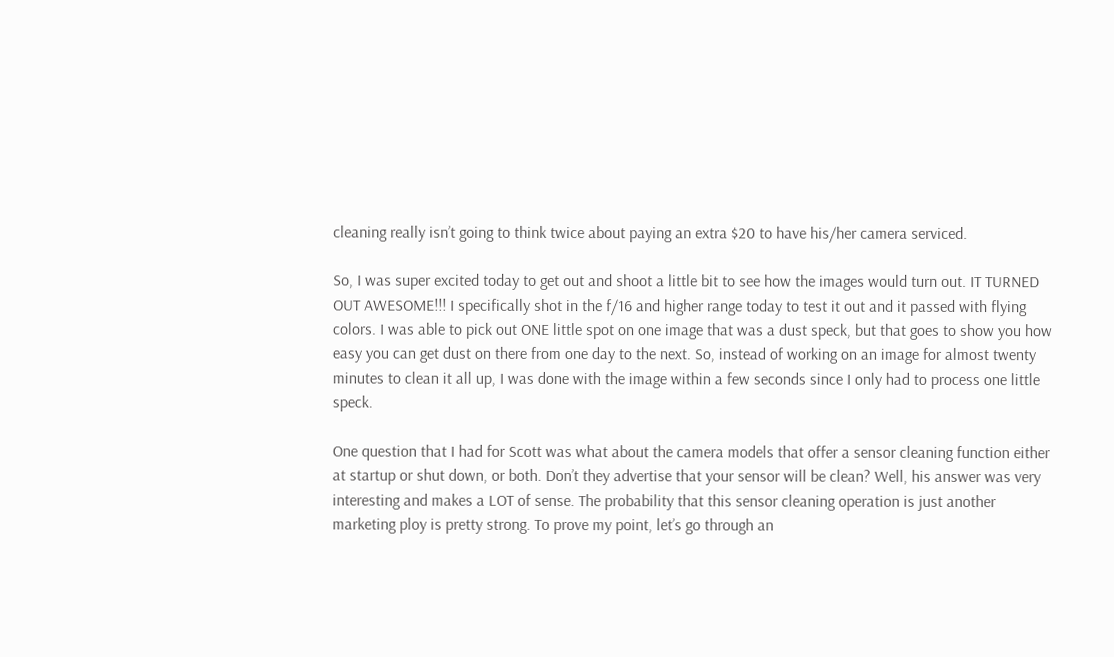cleaning really isn’t going to think twice about paying an extra $20 to have his/her camera serviced.

So, I was super excited today to get out and shoot a little bit to see how the images would turn out. IT TURNED OUT AWESOME!!! I specifically shot in the f/16 and higher range today to test it out and it passed with flying colors. I was able to pick out ONE little spot on one image that was a dust speck, but that goes to show you how easy you can get dust on there from one day to the next. So, instead of working on an image for almost twenty minutes to clean it all up, I was done with the image within a few seconds since I only had to process one little speck.

One question that I had for Scott was what about the camera models that offer a sensor cleaning function either at startup or shut down, or both. Don’t they advertise that your sensor will be clean? Well, his answer was very interesting and makes a LOT of sense. The probability that this sensor cleaning operation is just another marketing ploy is pretty strong. To prove my point, let’s go through an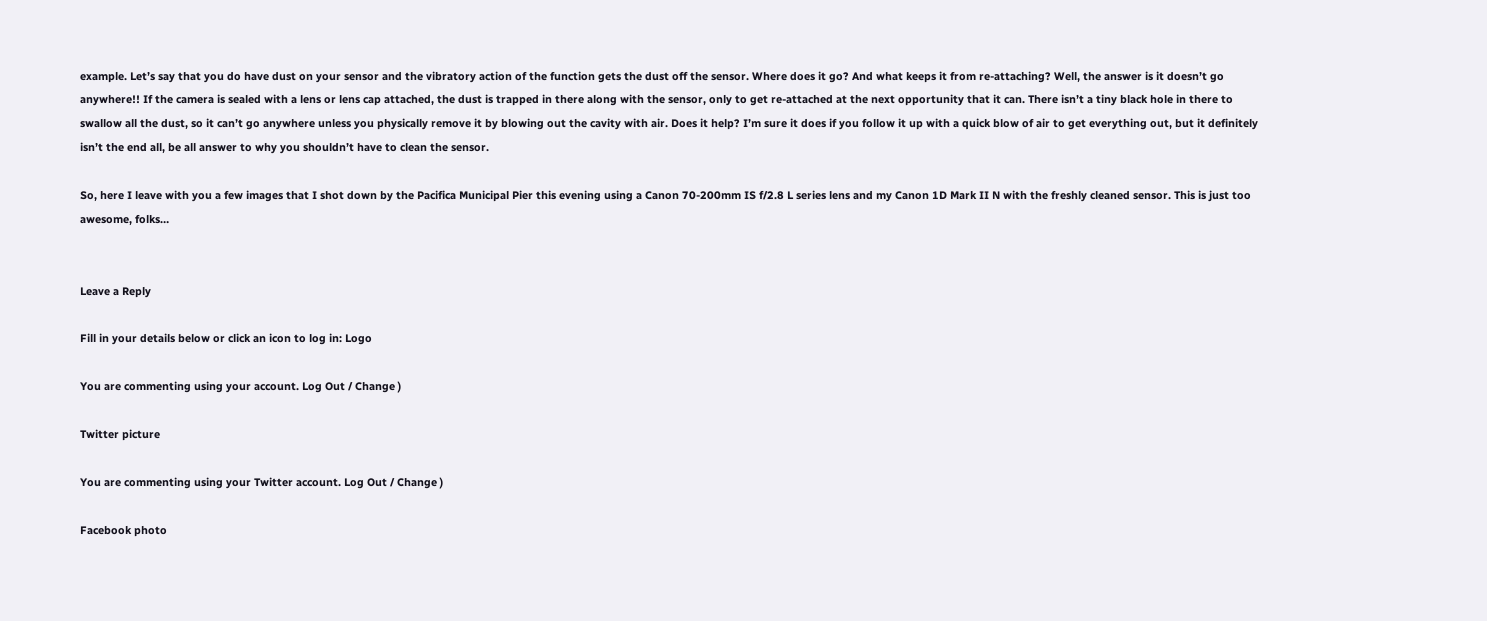example. Let’s say that you do have dust on your sensor and the vibratory action of the function gets the dust off the sensor. Where does it go? And what keeps it from re-attaching? Well, the answer is it doesn’t go anywhere!! If the camera is sealed with a lens or lens cap attached, the dust is trapped in there along with the sensor, only to get re-attached at the next opportunity that it can. There isn’t a tiny black hole in there to swallow all the dust, so it can’t go anywhere unless you physically remove it by blowing out the cavity with air. Does it help? I’m sure it does if you follow it up with a quick blow of air to get everything out, but it definitely isn’t the end all, be all answer to why you shouldn’t have to clean the sensor.

So, here I leave with you a few images that I shot down by the Pacifica Municipal Pier this evening using a Canon 70-200mm IS f/2.8 L series lens and my Canon 1D Mark II N with the freshly cleaned sensor. This is just too awesome, folks…


Leave a Reply

Fill in your details below or click an icon to log in: Logo

You are commenting using your account. Log Out / Change )

Twitter picture

You are commenting using your Twitter account. Log Out / Change )

Facebook photo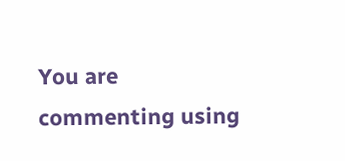You are commenting using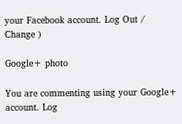your Facebook account. Log Out / Change )

Google+ photo

You are commenting using your Google+ account. Log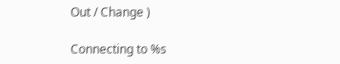Out / Change )

Connecting to %s